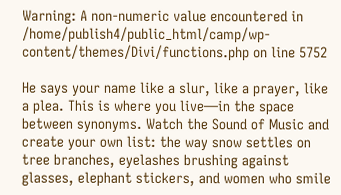Warning: A non-numeric value encountered in /home/publish4/public_html/camp/wp-content/themes/Divi/functions.php on line 5752

He says your name like a slur, like a prayer, like a plea. This is where you live—in the space between synonyms. Watch the Sound of Music and create your own list: the way snow settles on tree branches, eyelashes brushing against glasses, elephant stickers, and women who smile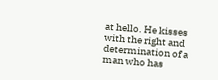at hello. He kisses with the right and determination of a man who has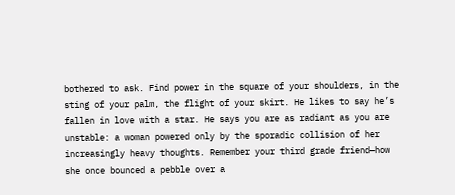bothered to ask. Find power in the square of your shoulders, in the sting of your palm, the flight of your skirt. He likes to say he’s fallen in love with a star. He says you are as radiant as you are unstable: a woman powered only by the sporadic collision of her increasingly heavy thoughts. Remember your third grade friend—how she once bounced a pebble over a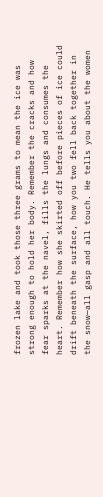frozen lake and took those three grams to mean the ice was strong enough to hold her body. Remember the cracks and how fear sparks at the navel, fills the lungs and consumes the heart. Remember how she skirted off before pieces of ice could drift beneath the surface, how you two fell back together in the snow—all gasp and all touch. He tells you about the women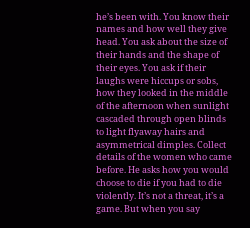he’s been with. You know their names and how well they give head. You ask about the size of their hands and the shape of their eyes. You ask if their laughs were hiccups or sobs, how they looked in the middle of the afternoon when sunlight cascaded through open blinds to light flyaway hairs and asymmetrical dimples. Collect details of the women who came before. He asks how you would choose to die if you had to die violently. It’s not a threat, it’s a game. But when you say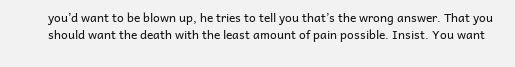you’d want to be blown up, he tries to tell you that’s the wrong answer. That you should want the death with the least amount of pain possible. Insist. You want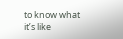to know what it’s like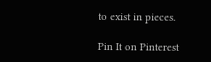to exist in pieces.

Pin It on Pinterest